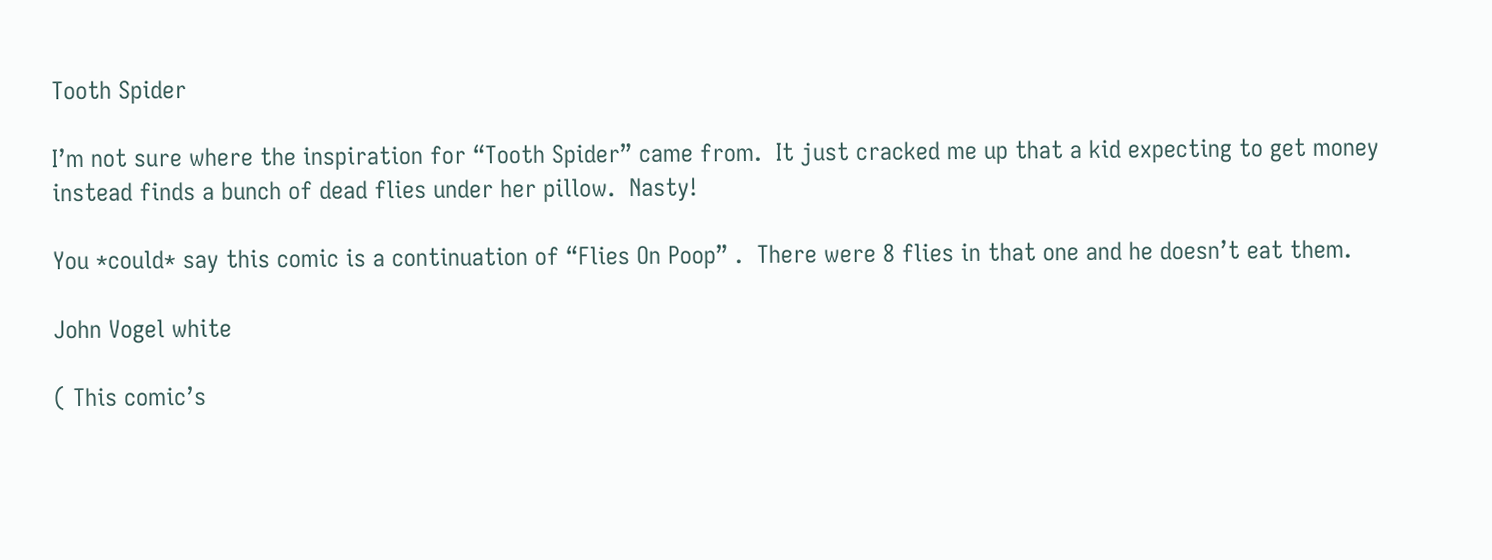Tooth Spider

I’m not sure where the inspiration for “Tooth Spider” came from.  It just cracked me up that a kid expecting to get money instead finds a bunch of dead flies under her pillow.  Nasty!

You *could* say this comic is a continuation of “Flies On Poop” .  There were 8 flies in that one and he doesn’t eat them.

John Vogel white

( This comic’s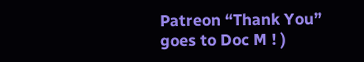Patreon “Thank You” goes to Doc M ! )